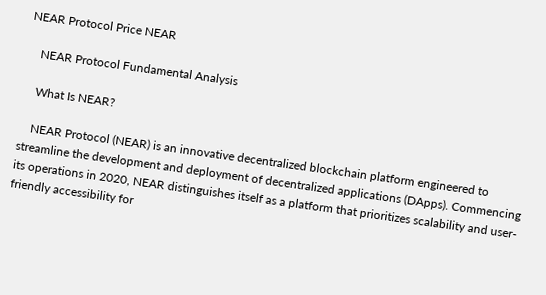NEAR Protocol Price NEAR

    NEAR Protocol Fundamental Analysis

    What Is NEAR?

    NEAR Protocol (NEAR) is an innovative decentralized blockchain platform engineered to streamline the development and deployment of decentralized applications (DApps). Commencing its operations in 2020, NEAR distinguishes itself as a platform that prioritizes scalability and user-friendly accessibility for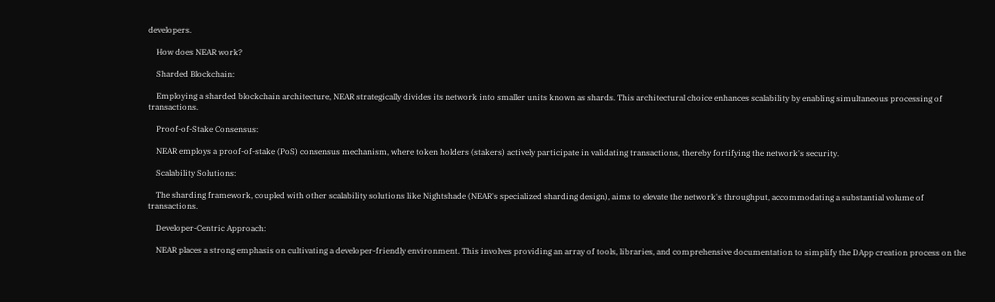developers.

    How does NEAR work?

    Sharded Blockchain:

    Employing a sharded blockchain architecture, NEAR strategically divides its network into smaller units known as shards. This architectural choice enhances scalability by enabling simultaneous processing of transactions.

    Proof-of-Stake Consensus:

    NEAR employs a proof-of-stake (PoS) consensus mechanism, where token holders (stakers) actively participate in validating transactions, thereby fortifying the network's security.

    Scalability Solutions:

    The sharding framework, coupled with other scalability solutions like Nightshade (NEAR's specialized sharding design), aims to elevate the network's throughput, accommodating a substantial volume of transactions.

    Developer-Centric Approach:

    NEAR places a strong emphasis on cultivating a developer-friendly environment. This involves providing an array of tools, libraries, and comprehensive documentation to simplify the DApp creation process on the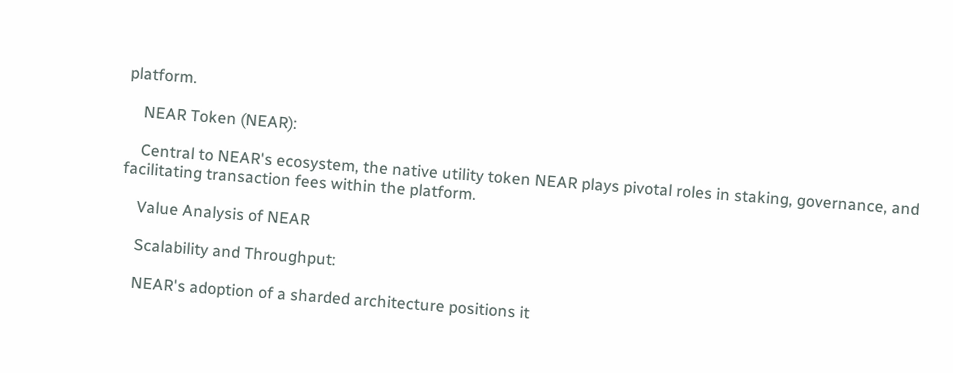platform.

    NEAR Token (NEAR):

    Central to NEAR's ecosystem, the native utility token NEAR plays pivotal roles in staking, governance, and facilitating transaction fees within the platform.

    Value Analysis of NEAR

    Scalability and Throughput:

    NEAR's adoption of a sharded architecture positions it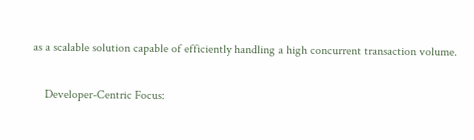as a scalable solution capable of efficiently handling a high concurrent transaction volume.

    Developer-Centric Focus: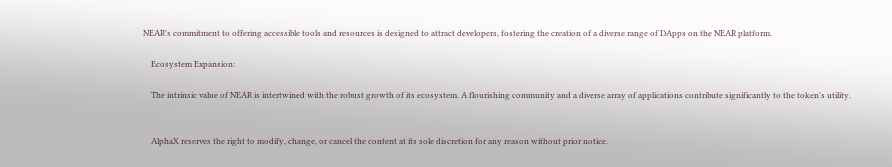NEAR's commitment to offering accessible tools and resources is designed to attract developers, fostering the creation of a diverse range of DApps on the NEAR platform.

    Ecosystem Expansion:

    The intrinsic value of NEAR is intertwined with the robust growth of its ecosystem. A flourishing community and a diverse array of applications contribute significantly to the token's utility.


    AlphaX reserves the right to modify, change, or cancel the content at its sole discretion for any reason without prior notice.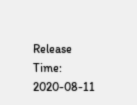Release Time: 2020-08-11